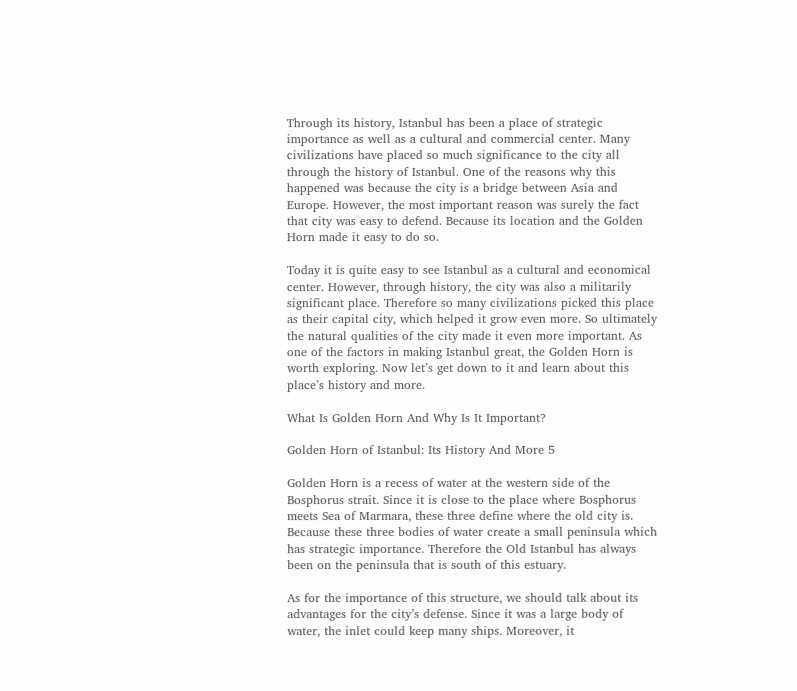Through its history, Istanbul has been a place of strategic importance as well as a cultural and commercial center. Many civilizations have placed so much significance to the city all through the history of Istanbul. One of the reasons why this happened was because the city is a bridge between Asia and Europe. However, the most important reason was surely the fact that city was easy to defend. Because its location and the Golden Horn made it easy to do so.

Today it is quite easy to see Istanbul as a cultural and economical center. However, through history, the city was also a militarily significant place. Therefore so many civilizations picked this place as their capital city, which helped it grow even more. So ultimately the natural qualities of the city made it even more important. As one of the factors in making Istanbul great, the Golden Horn is worth exploring. Now let’s get down to it and learn about this place’s history and more.

What Is Golden Horn And Why Is It Important?

Golden Horn of Istanbul: Its History And More 5

Golden Horn is a recess of water at the western side of the Bosphorus strait. Since it is close to the place where Bosphorus meets Sea of Marmara, these three define where the old city is. Because these three bodies of water create a small peninsula which has strategic importance. Therefore the Old Istanbul has always been on the peninsula that is south of this estuary.

As for the importance of this structure, we should talk about its advantages for the city’s defense. Since it was a large body of water, the inlet could keep many ships. Moreover, it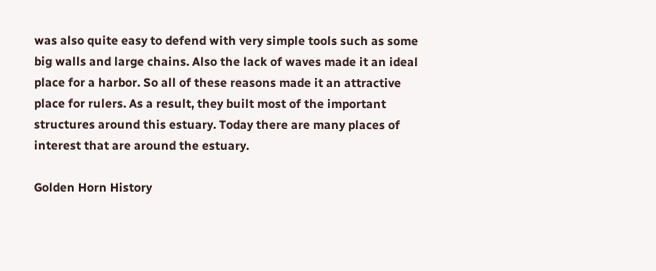was also quite easy to defend with very simple tools such as some big walls and large chains. Also the lack of waves made it an ideal place for a harbor. So all of these reasons made it an attractive place for rulers. As a result, they built most of the important structures around this estuary. Today there are many places of interest that are around the estuary.

Golden Horn History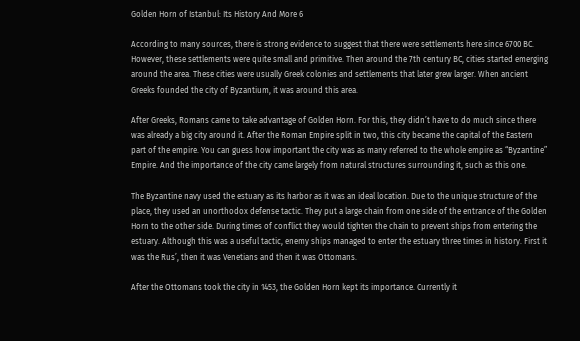Golden Horn of Istanbul: Its History And More 6

According to many sources, there is strong evidence to suggest that there were settlements here since 6700 BC. However, these settlements were quite small and primitive. Then around the 7th century BC, cities started emerging around the area. These cities were usually Greek colonies and settlements that later grew larger. When ancient Greeks founded the city of Byzantium, it was around this area.

After Greeks, Romans came to take advantage of Golden Horn. For this, they didn’t have to do much since there was already a big city around it. After the Roman Empire split in two, this city became the capital of the Eastern part of the empire. You can guess how important the city was as many referred to the whole empire as “Byzantine” Empire. And the importance of the city came largely from natural structures surrounding it, such as this one.

The Byzantine navy used the estuary as its harbor as it was an ideal location. Due to the unique structure of the place, they used an unorthodox defense tactic. They put a large chain from one side of the entrance of the Golden Horn to the other side. During times of conflict they would tighten the chain to prevent ships from entering the estuary. Although this was a useful tactic, enemy ships managed to enter the estuary three times in history. First it was the Rus’, then it was Venetians and then it was Ottomans.

After the Ottomans took the city in 1453, the Golden Horn kept its importance. Currently it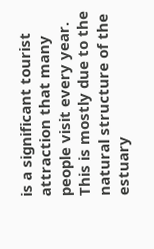is a significant tourist attraction that many people visit every year. This is mostly due to the natural structure of the estuary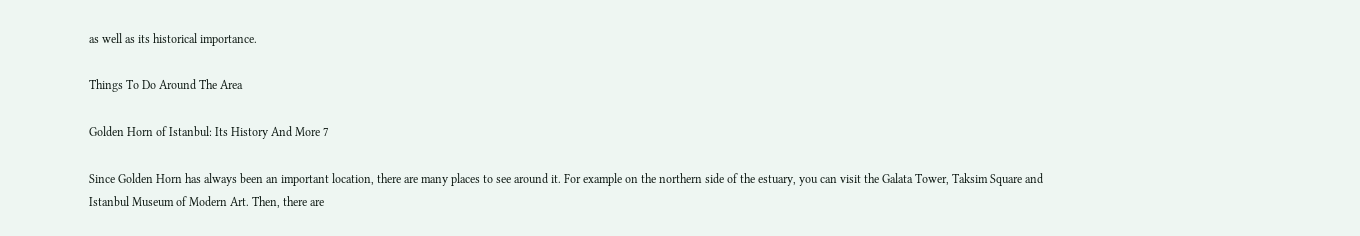as well as its historical importance.

Things To Do Around The Area

Golden Horn of Istanbul: Its History And More 7

Since Golden Horn has always been an important location, there are many places to see around it. For example on the northern side of the estuary, you can visit the Galata Tower, Taksim Square and Istanbul Museum of Modern Art. Then, there are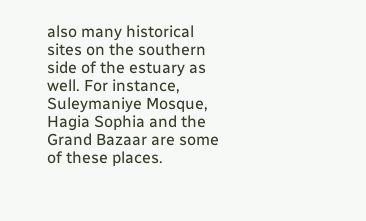also many historical sites on the southern side of the estuary as well. For instance, Suleymaniye Mosque, Hagia Sophia and the Grand Bazaar are some of these places.